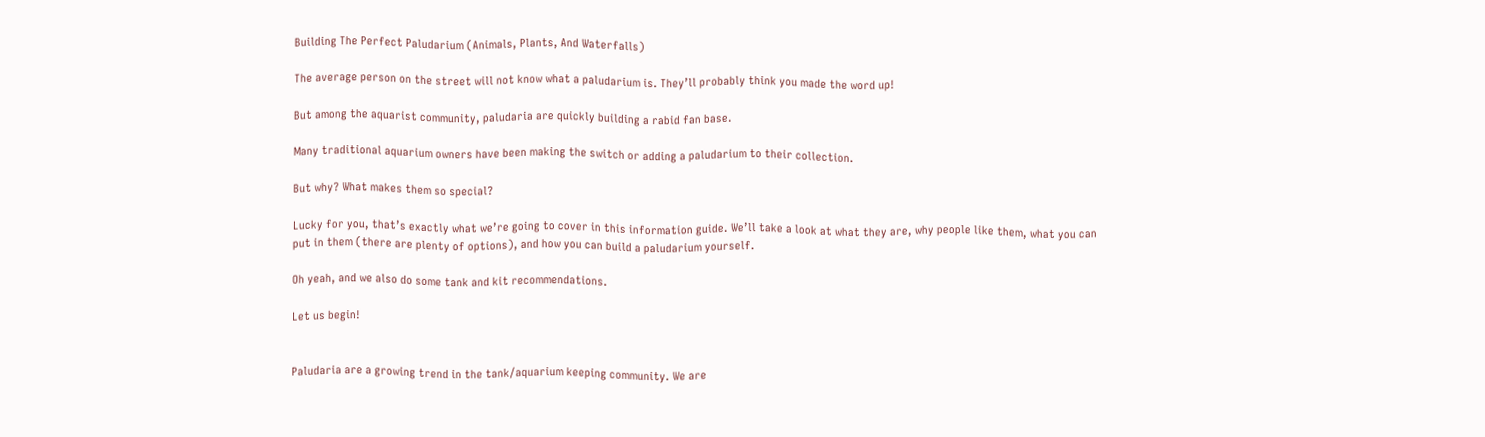Building The Perfect Paludarium (Animals, Plants, And Waterfalls)

The average person on the street will not know what a paludarium is. They’ll probably think you made the word up!

But among the aquarist community, paludaria are quickly building a rabid fan base.

Many traditional aquarium owners have been making the switch or adding a paludarium to their collection.

But why? What makes them so special?

Lucky for you, that’s exactly what we’re going to cover in this information guide. We’ll take a look at what they are, why people like them, what you can put in them (there are plenty of options), and how you can build a paludarium yourself.

Oh yeah, and we also do some tank and kit recommendations.

Let us begin!


Paludaria are a growing trend in the tank/aquarium keeping community. We are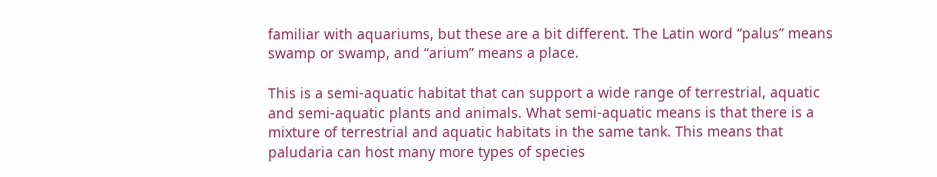familiar with aquariums, but these are a bit different. The Latin word “palus” means swamp or swamp, and “arium” means a place.

This is a semi-aquatic habitat that can support a wide range of terrestrial, aquatic and semi-aquatic plants and animals. What semi-aquatic means is that there is a mixture of terrestrial and aquatic habitats in the same tank. This means that paludaria can host many more types of species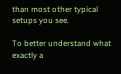than most other typical setups you see.

To better understand what exactly a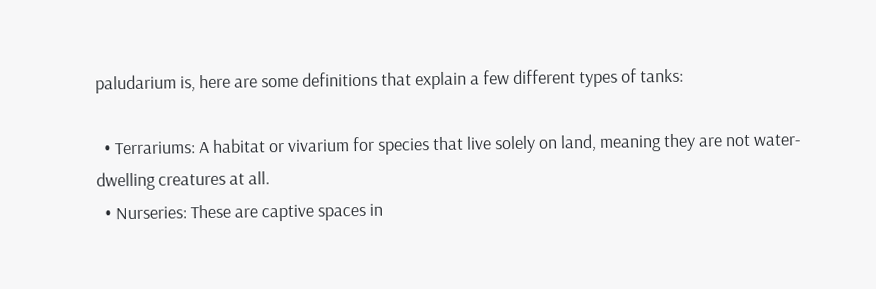paludarium is, here are some definitions that explain a few different types of tanks:

  • Terrariums: A habitat or vivarium for species that live solely on land, meaning they are not water-dwelling creatures at all.
  • Nurseries: These are captive spaces in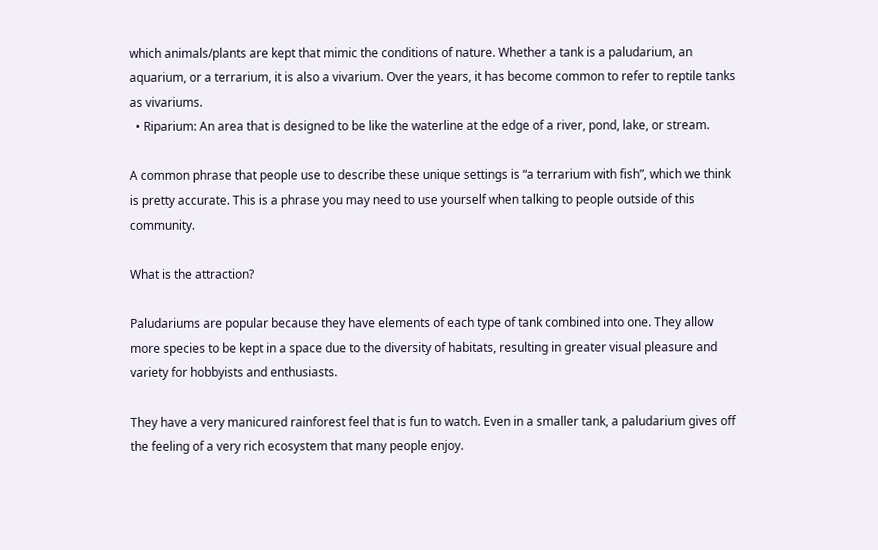which animals/plants are kept that mimic the conditions of nature. Whether a tank is a paludarium, an aquarium, or a terrarium, it is also a vivarium. Over the years, it has become common to refer to reptile tanks as vivariums.
  • Riparium: An area that is designed to be like the waterline at the edge of a river, pond, lake, or stream.

A common phrase that people use to describe these unique settings is “a terrarium with fish”, which we think is pretty accurate. This is a phrase you may need to use yourself when talking to people outside of this community.

What is the attraction?

Paludariums are popular because they have elements of each type of tank combined into one. They allow more species to be kept in a space due to the diversity of habitats, resulting in greater visual pleasure and variety for hobbyists and enthusiasts.

They have a very manicured rainforest feel that is fun to watch. Even in a smaller tank, a paludarium gives off the feeling of a very rich ecosystem that many people enjoy.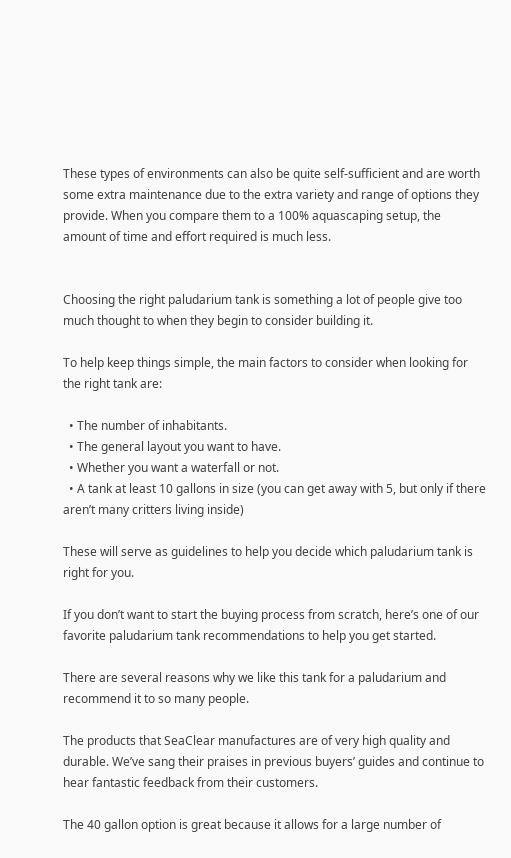These types of environments can also be quite self-sufficient and are worth some extra maintenance due to the extra variety and range of options they provide. When you compare them to a 100% aquascaping setup, the amount of time and effort required is much less.


Choosing the right paludarium tank is something a lot of people give too much thought to when they begin to consider building it.

To help keep things simple, the main factors to consider when looking for the right tank are:

  • The number of inhabitants.
  • The general layout you want to have.
  • Whether you want a waterfall or not.
  • A tank at least 10 gallons in size (you can get away with 5, but only if there aren’t many critters living inside)

These will serve as guidelines to help you decide which paludarium tank is right for you.

If you don’t want to start the buying process from scratch, here’s one of our favorite paludarium tank recommendations to help you get started.

There are several reasons why we like this tank for a paludarium and recommend it to so many people.

The products that SeaClear manufactures are of very high quality and durable. We’ve sang their praises in previous buyers’ guides and continue to hear fantastic feedback from their customers.

The 40 gallon option is great because it allows for a large number of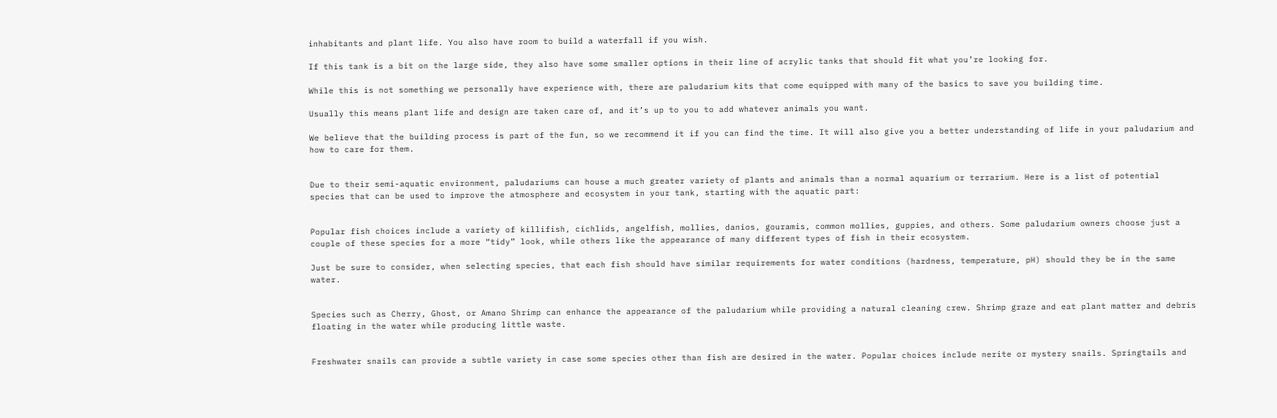inhabitants and plant life. You also have room to build a waterfall if you wish.

If this tank is a bit on the large side, they also have some smaller options in their line of acrylic tanks that should fit what you’re looking for.

While this is not something we personally have experience with, there are paludarium kits that come equipped with many of the basics to save you building time.

Usually this means plant life and design are taken care of, and it’s up to you to add whatever animals you want.

We believe that the building process is part of the fun, so we recommend it if you can find the time. It will also give you a better understanding of life in your paludarium and how to care for them.


Due to their semi-aquatic environment, paludariums can house a much greater variety of plants and animals than a normal aquarium or terrarium. Here is a list of potential species that can be used to improve the atmosphere and ecosystem in your tank, starting with the aquatic part:


Popular fish choices include a variety of killifish, cichlids, angelfish, mollies, danios, gouramis, common mollies, guppies, and others. Some paludarium owners choose just a couple of these species for a more “tidy” look, while others like the appearance of many different types of fish in their ecosystem.

Just be sure to consider, when selecting species, that each fish should have similar requirements for water conditions (hardness, temperature, pH) should they be in the same water.


Species such as Cherry, Ghost, or Amano Shrimp can enhance the appearance of the paludarium while providing a natural cleaning crew. Shrimp graze and eat plant matter and debris floating in the water while producing little waste.


Freshwater snails can provide a subtle variety in case some species other than fish are desired in the water. Popular choices include nerite or mystery snails. Springtails and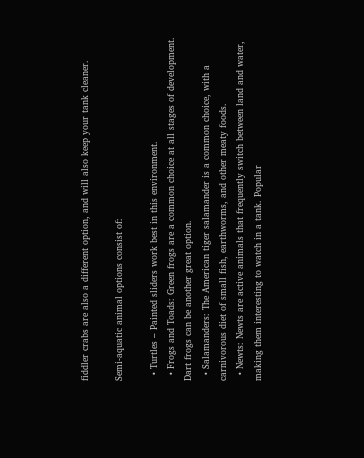fiddler crabs are also a different option, and will also keep your tank cleaner.

Semi-aquatic animal options consist of:

  • Turtles – Painted sliders work best in this environment.
  • Frogs and Toads: Green frogs are a common choice at all stages of development. Dart frogs can be another great option.
  • Salamanders: The American tiger salamander is a common choice, with a carnivorous diet of small fish, earthworms, and other meaty foods.
  • Newts: Newts are active animals that frequently switch between land and water, making them interesting to watch in a tank. Popular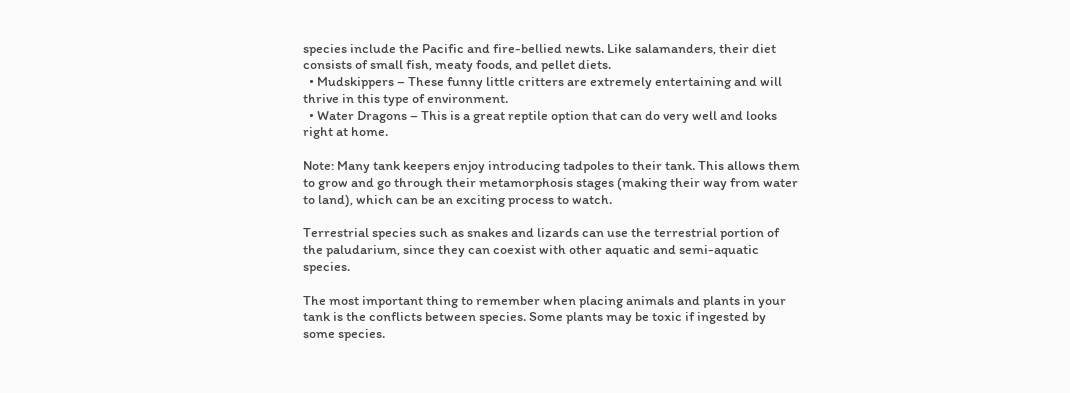species include the Pacific and fire-bellied newts. Like salamanders, their diet consists of small fish, meaty foods, and pellet diets.
  • Mudskippers – These funny little critters are extremely entertaining and will thrive in this type of environment.
  • Water Dragons – This is a great reptile option that can do very well and looks right at home.

Note: Many tank keepers enjoy introducing tadpoles to their tank. This allows them to grow and go through their metamorphosis stages (making their way from water to land), which can be an exciting process to watch.

Terrestrial species such as snakes and lizards can use the terrestrial portion of the paludarium, since they can coexist with other aquatic and semi-aquatic species.

The most important thing to remember when placing animals and plants in your tank is the conflicts between species. Some plants may be toxic if ingested by some species.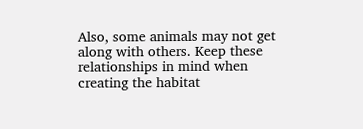Also, some animals may not get along with others. Keep these relationships in mind when creating the habitat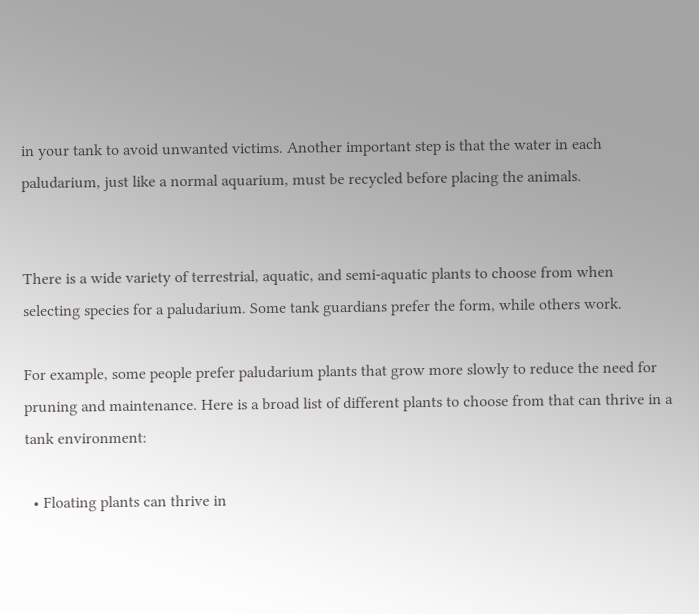in your tank to avoid unwanted victims. Another important step is that the water in each paludarium, just like a normal aquarium, must be recycled before placing the animals.


There is a wide variety of terrestrial, aquatic, and semi-aquatic plants to choose from when selecting species for a paludarium. Some tank guardians prefer the form, while others work.

For example, some people prefer paludarium plants that grow more slowly to reduce the need for pruning and maintenance. Here is a broad list of different plants to choose from that can thrive in a tank environment:

  • Floating plants can thrive in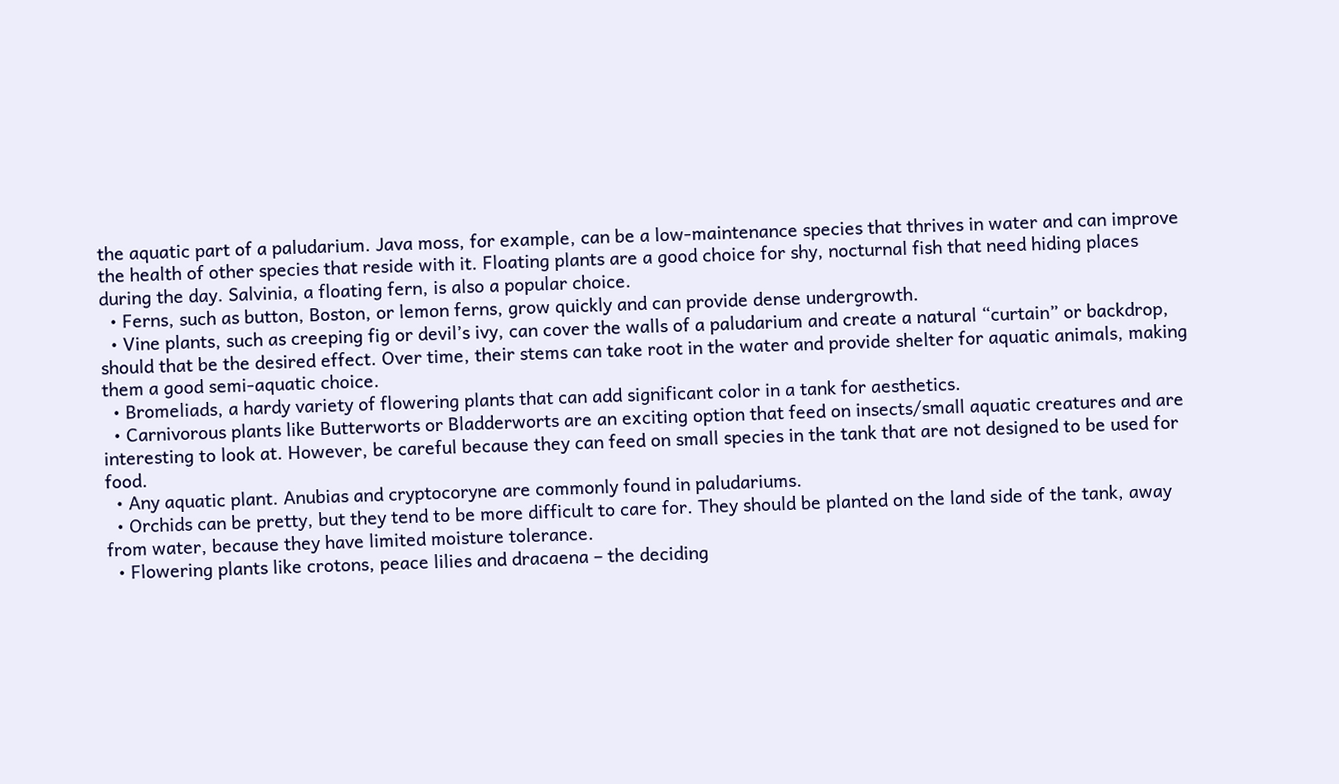the aquatic part of a paludarium. Java moss, for example, can be a low-maintenance species that thrives in water and can improve the health of other species that reside with it. Floating plants are a good choice for shy, nocturnal fish that need hiding places during the day. Salvinia, a floating fern, is also a popular choice.
  • Ferns, such as button, Boston, or lemon ferns, grow quickly and can provide dense undergrowth.
  • Vine plants, such as creeping fig or devil’s ivy, can cover the walls of a paludarium and create a natural “curtain” or backdrop, should that be the desired effect. Over time, their stems can take root in the water and provide shelter for aquatic animals, making them a good semi-aquatic choice.
  • Bromeliads, a hardy variety of flowering plants that can add significant color in a tank for aesthetics.
  • Carnivorous plants like Butterworts or Bladderworts are an exciting option that feed on insects/small aquatic creatures and are interesting to look at. However, be careful because they can feed on small species in the tank that are not designed to be used for food.
  • Any aquatic plant. Anubias and cryptocoryne are commonly found in paludariums.
  • Orchids can be pretty, but they tend to be more difficult to care for. They should be planted on the land side of the tank, away from water, because they have limited moisture tolerance.
  • Flowering plants like crotons, peace lilies and dracaena – the deciding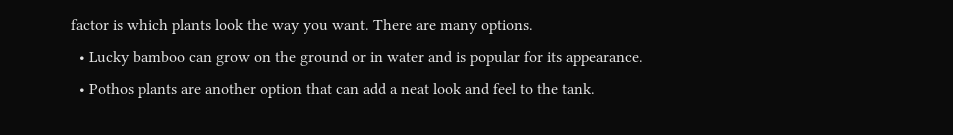factor is which plants look the way you want. There are many options.
  • Lucky bamboo can grow on the ground or in water and is popular for its appearance.
  • Pothos plants are another option that can add a neat look and feel to the tank.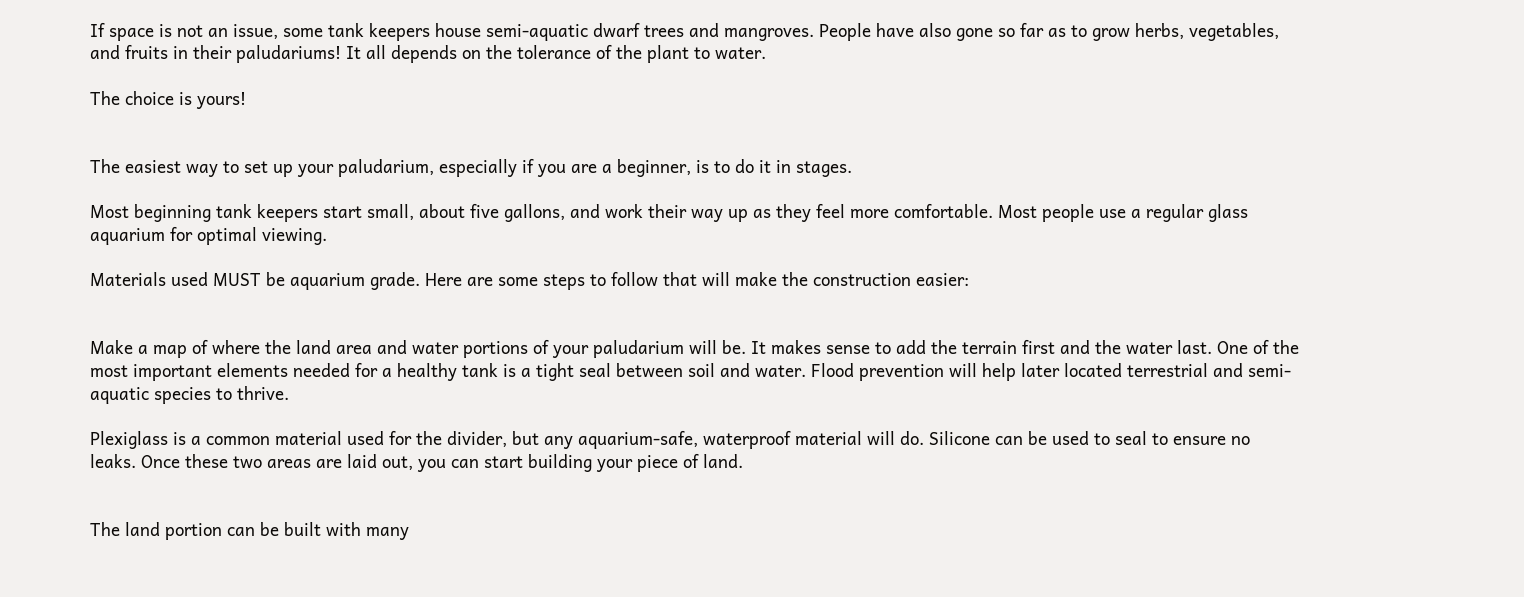If space is not an issue, some tank keepers house semi-aquatic dwarf trees and mangroves. People have also gone so far as to grow herbs, vegetables, and fruits in their paludariums! It all depends on the tolerance of the plant to water.

The choice is yours!


The easiest way to set up your paludarium, especially if you are a beginner, is to do it in stages.

Most beginning tank keepers start small, about five gallons, and work their way up as they feel more comfortable. Most people use a regular glass aquarium for optimal viewing.

Materials used MUST be aquarium grade. Here are some steps to follow that will make the construction easier:


Make a map of where the land area and water portions of your paludarium will be. It makes sense to add the terrain first and the water last. One of the most important elements needed for a healthy tank is a tight seal between soil and water. Flood prevention will help later located terrestrial and semi-aquatic species to thrive.

Plexiglass is a common material used for the divider, but any aquarium-safe, waterproof material will do. Silicone can be used to seal to ensure no leaks. Once these two areas are laid out, you can start building your piece of land.


The land portion can be built with many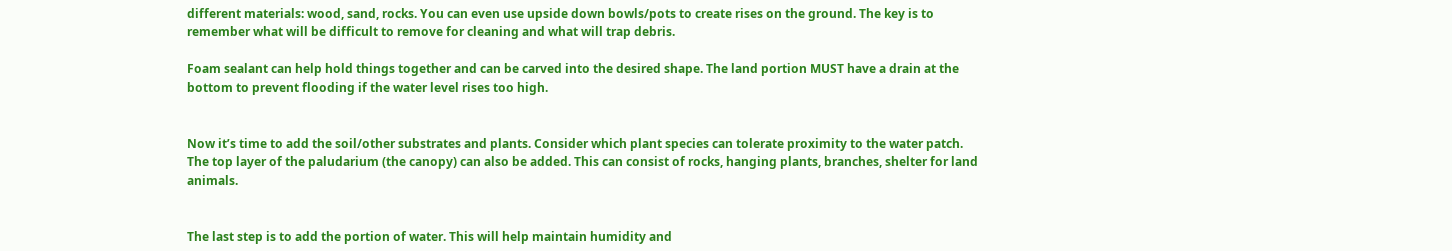different materials: wood, sand, rocks. You can even use upside down bowls/pots to create rises on the ground. The key is to remember what will be difficult to remove for cleaning and what will trap debris.

Foam sealant can help hold things together and can be carved into the desired shape. The land portion MUST have a drain at the bottom to prevent flooding if the water level rises too high.


Now it’s time to add the soil/other substrates and plants. Consider which plant species can tolerate proximity to the water patch. The top layer of the paludarium (the canopy) can also be added. This can consist of rocks, hanging plants, branches, shelter for land animals.


The last step is to add the portion of water. This will help maintain humidity and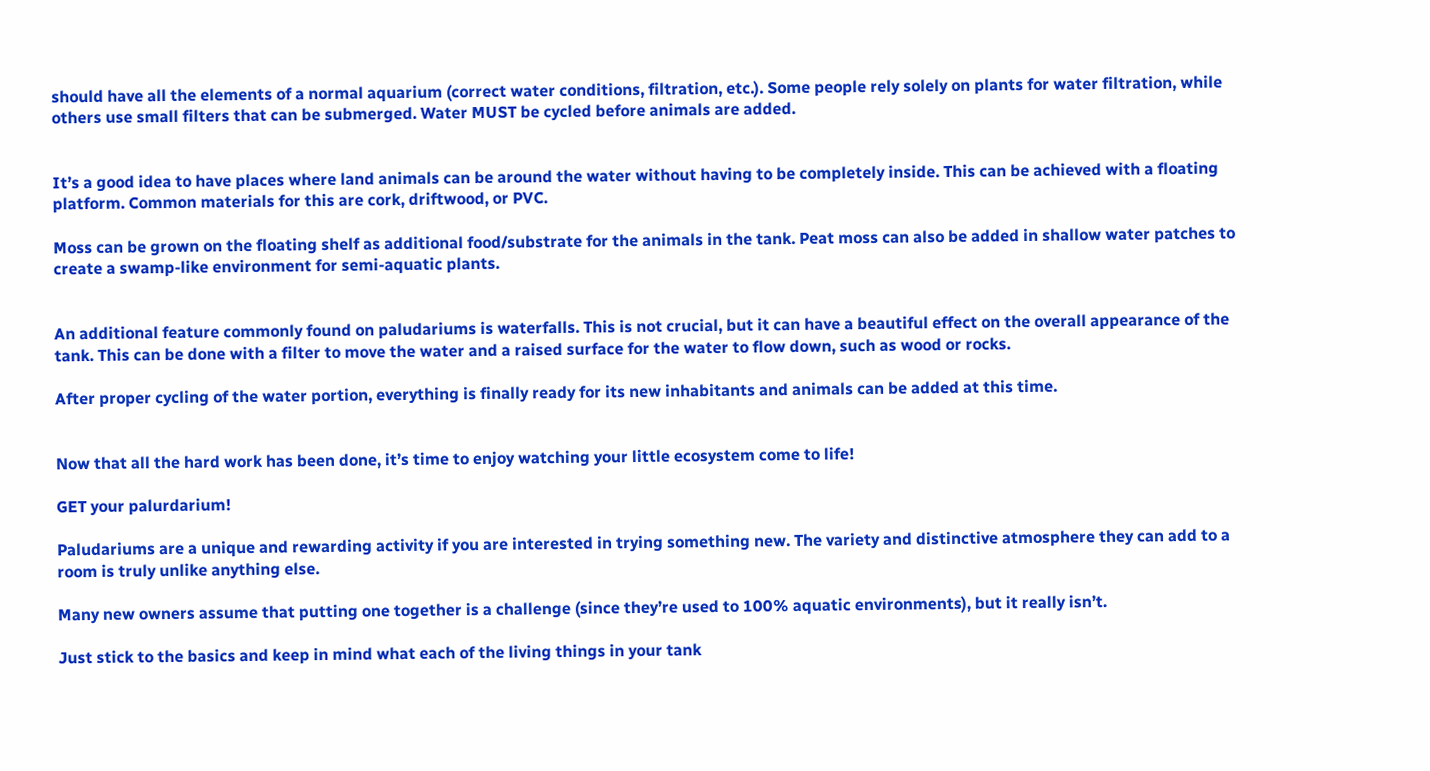should have all the elements of a normal aquarium (correct water conditions, filtration, etc.). Some people rely solely on plants for water filtration, while others use small filters that can be submerged. Water MUST be cycled before animals are added.


It’s a good idea to have places where land animals can be around the water without having to be completely inside. This can be achieved with a floating platform. Common materials for this are cork, driftwood, or PVC.

Moss can be grown on the floating shelf as additional food/substrate for the animals in the tank. Peat moss can also be added in shallow water patches to create a swamp-like environment for semi-aquatic plants.


An additional feature commonly found on paludariums is waterfalls. This is not crucial, but it can have a beautiful effect on the overall appearance of the tank. This can be done with a filter to move the water and a raised surface for the water to flow down, such as wood or rocks.

After proper cycling of the water portion, everything is finally ready for its new inhabitants and animals can be added at this time.


Now that all the hard work has been done, it’s time to enjoy watching your little ecosystem come to life!

GET your palurdarium!

Paludariums are a unique and rewarding activity if you are interested in trying something new. The variety and distinctive atmosphere they can add to a room is truly unlike anything else.

Many new owners assume that putting one together is a challenge (since they’re used to 100% aquatic environments), but it really isn’t.

Just stick to the basics and keep in mind what each of the living things in your tank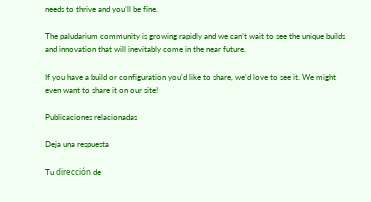needs to thrive and you’ll be fine.

The paludarium community is growing rapidly and we can’t wait to see the unique builds and innovation that will inevitably come in the near future.

If you have a build or configuration you’d like to share, we’d love to see it. We might even want to share it on our site!

Publicaciones relacionadas

Deja una respuesta

Tu dirección de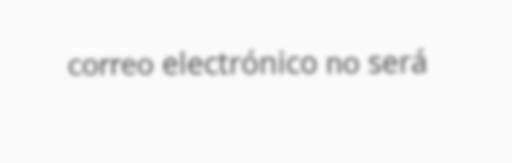correo electrónico no será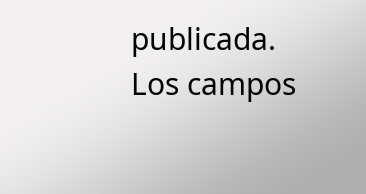publicada. Los campos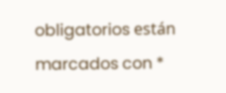obligatorios están marcados con *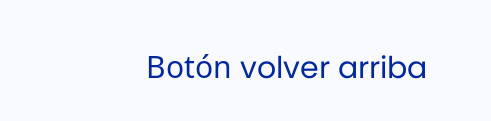Botón volver arriba